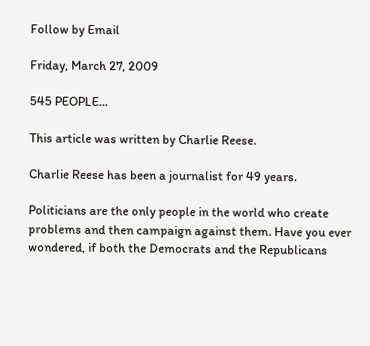Follow by Email

Friday, March 27, 2009

545 PEOPLE...

This article was written by Charlie Reese.

Charlie Reese has been a journalist for 49 years.

Politicians are the only people in the world who create problems and then campaign against them. Have you ever wondered, if both the Democrats and the Republicans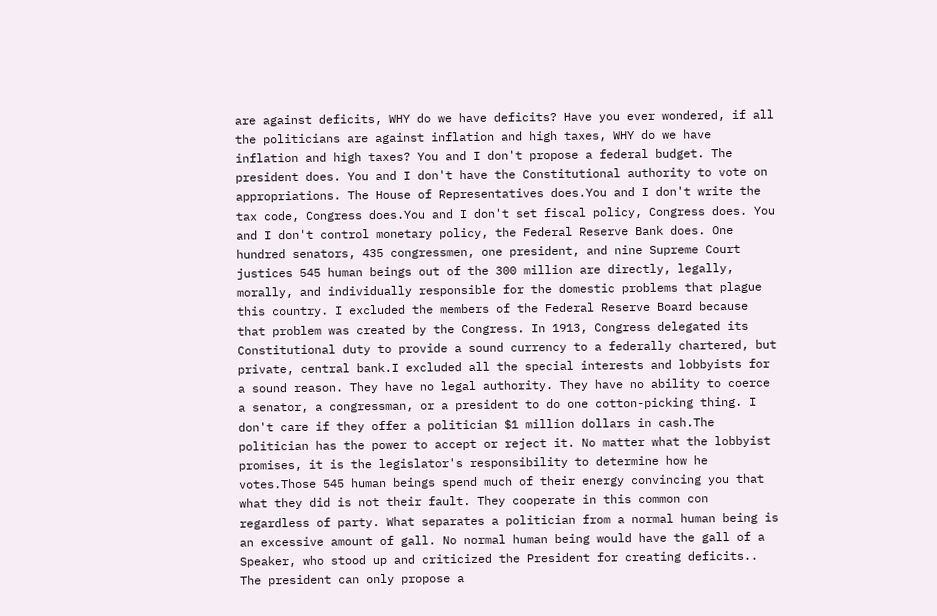are against deficits, WHY do we have deficits? Have you ever wondered, if all the politicians are against inflation and high taxes, WHY do we have inflation and high taxes? You and I don't propose a federal budget. The president does. You and I don't have the Constitutional authority to vote on appropriations. The House of Representatives does.You and I don't write the tax code, Congress does.You and I don't set fiscal policy, Congress does. You and I don't control monetary policy, the Federal Reserve Bank does. One hundred senators, 435 congressmen, one president, and nine Supreme Court justices 545 human beings out of the 300 million are directly, legally, morally, and individually responsible for the domestic problems that plague this country. I excluded the members of the Federal Reserve Board because that problem was created by the Congress. In 1913, Congress delegated its Constitutional duty to provide a sound currency to a federally chartered, but private, central bank.I excluded all the special interests and lobbyists for a sound reason. They have no legal authority. They have no ability to coerce a senator, a congressman, or a president to do one cotton-picking thing. I don't care if they offer a politician $1 million dollars in cash.The politician has the power to accept or reject it. No matter what the lobbyist promises, it is the legislator's responsibility to determine how he votes.Those 545 human beings spend much of their energy convincing you that what they did is not their fault. They cooperate in this common con regardless of party. What separates a politician from a normal human being is an excessive amount of gall. No normal human being would have the gall of a Speaker, who stood up and criticized the President for creating deficits.. The president can only propose a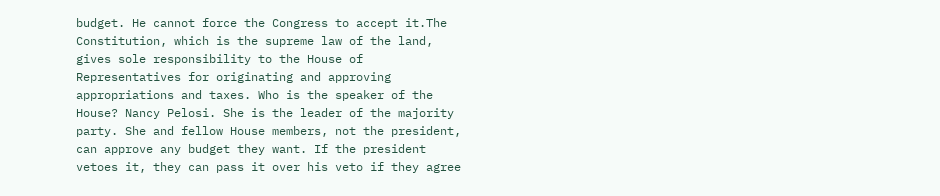budget. He cannot force the Congress to accept it.The Constitution, which is the supreme law of the land, gives sole responsibility to the House of Representatives for originating and approving appropriations and taxes. Who is the speaker of the House? Nancy Pelosi. She is the leader of the majority party. She and fellow House members, not the president, can approve any budget they want. If the president vetoes it, they can pass it over his veto if they agree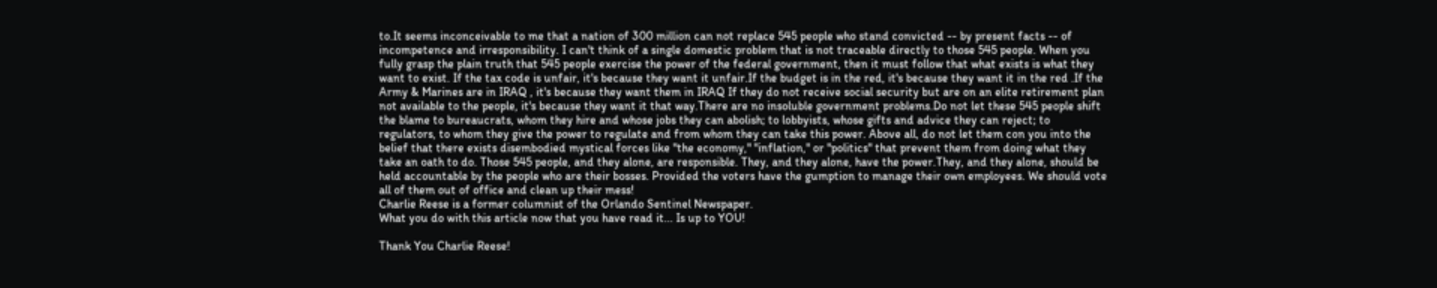to.It seems inconceivable to me that a nation of 300 million can not replace 545 people who stand convicted -- by present facts -- of incompetence and irresponsibility. I can't think of a single domestic problem that is not traceable directly to those 545 people. When you fully grasp the plain truth that 545 people exercise the power of the federal government, then it must follow that what exists is what they want to exist. If the tax code is unfair, it's because they want it unfair.If the budget is in the red, it's because they want it in the red .If the Army & Marines are in IRAQ , it's because they want them in IRAQ If they do not receive social security but are on an elite retirement plan not available to the people, it's because they want it that way.There are no insoluble government problems.Do not let these 545 people shift the blame to bureaucrats, whom they hire and whose jobs they can abolish; to lobbyists, whose gifts and advice they can reject; to regulators, to whom they give the power to regulate and from whom they can take this power. Above all, do not let them con you into the belief that there exists disembodied mystical forces like "the economy," "inflation," or "politics" that prevent them from doing what they take an oath to do. Those 545 people, and they alone, are responsible. They, and they alone, have the power.They, and they alone, should be held accountable by the people who are their bosses. Provided the voters have the gumption to manage their own employees. We should vote all of them out of office and clean up their mess!
Charlie Reese is a former columnist of the Orlando Sentinel Newspaper.
What you do with this article now that you have read it... Is up to YOU!

Thank You Charlie Reese!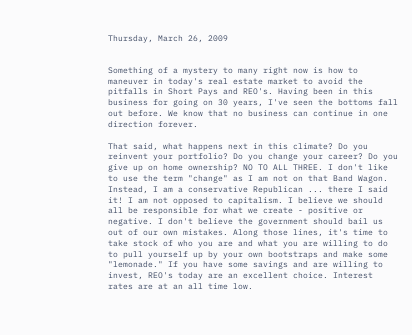Thursday, March 26, 2009


Something of a mystery to many right now is how to maneuver in today's real estate market to avoid the pitfalls in Short Pays and REO's. Having been in this business for going on 30 years, I've seen the bottoms fall out before. We know that no business can continue in one direction forever.

That said, what happens next in this climate? Do you reinvent your portfolio? Do you change your career? Do you give up on home ownership? NO TO ALL THREE. I don't like to use the term "change" as I am not on that Band Wagon. Instead, I am a conservative Republican ... there I said it! I am not opposed to capitalism. I believe we should all be responsible for what we create - positive or negative. I don't believe the government should bail us out of our own mistakes. Along those lines, it's time to take stock of who you are and what you are willing to do to pull yourself up by your own bootstraps and make some "lemonade." If you have some savings and are willing to invest, REO's today are an excellent choice. Interest rates are at an all time low.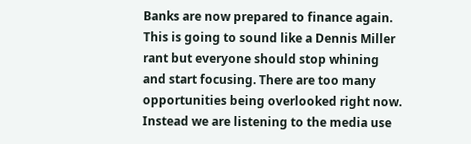Banks are now prepared to finance again. This is going to sound like a Dennis Miller rant but everyone should stop whining and start focusing. There are too many opportunities being overlooked right now. Instead we are listening to the media use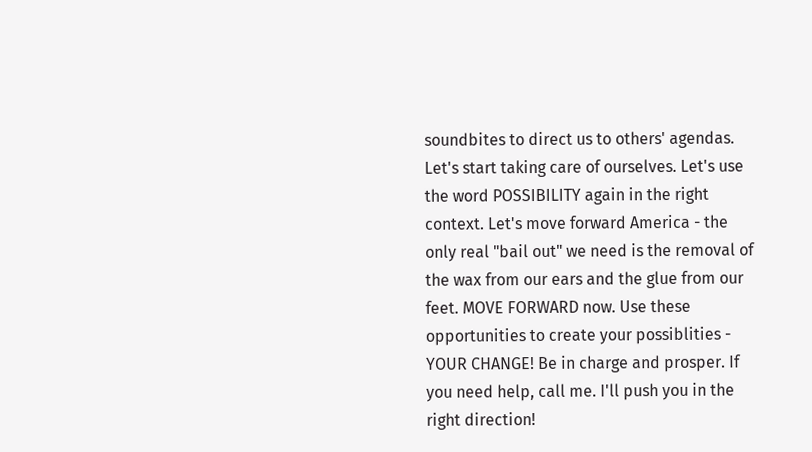soundbites to direct us to others' agendas. Let's start taking care of ourselves. Let's use the word POSSIBILITY again in the right context. Let's move forward America - the only real "bail out" we need is the removal of the wax from our ears and the glue from our feet. MOVE FORWARD now. Use these opportunities to create your possiblities - YOUR CHANGE! Be in charge and prosper. If you need help, call me. I'll push you in the right direction!